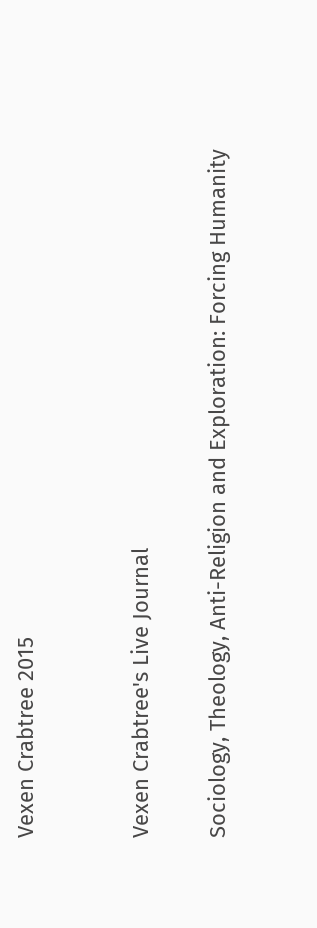Vexen Crabtree 2015


Vexen Crabtree's Live Journal

Sociology, Theology, Anti-Religion and Exploration: Forcing Humanity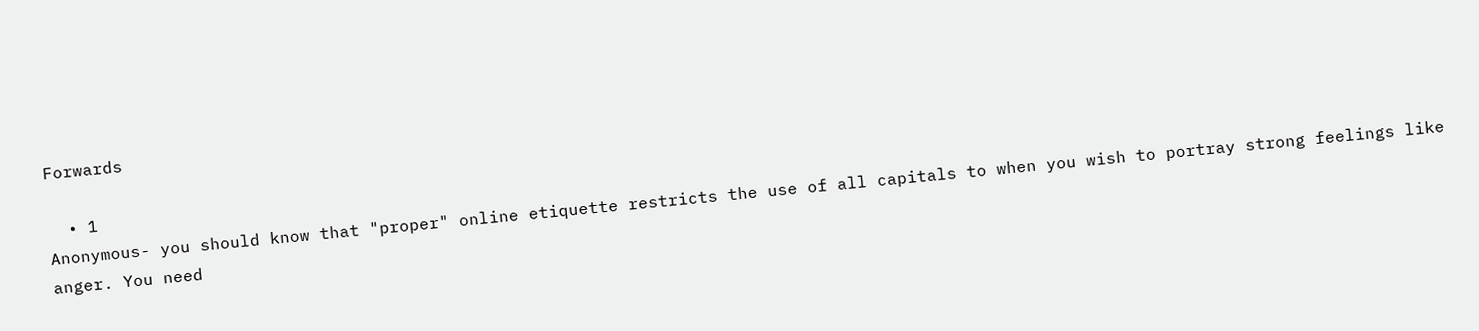Forwards

  • 1
Anonymous- you should know that "proper" online etiquette restricts the use of all capitals to when you wish to portray strong feelings like anger. You need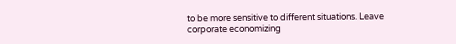to be more sensitive to different situations. Leave corporate economizing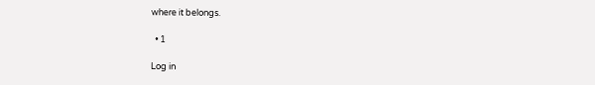where it belongs.

  • 1

Log in